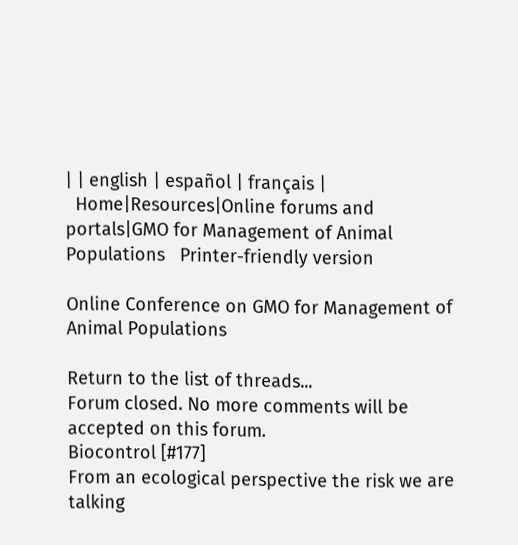| | english | español | français |
  Home|Resources|Online forums and portals|GMO for Management of Animal Populations   Printer-friendly version

Online Conference on GMO for Management of Animal Populations

Return to the list of threads...
Forum closed. No more comments will be accepted on this forum.
Biocontrol [#177]
From an ecological perspective the risk we are talking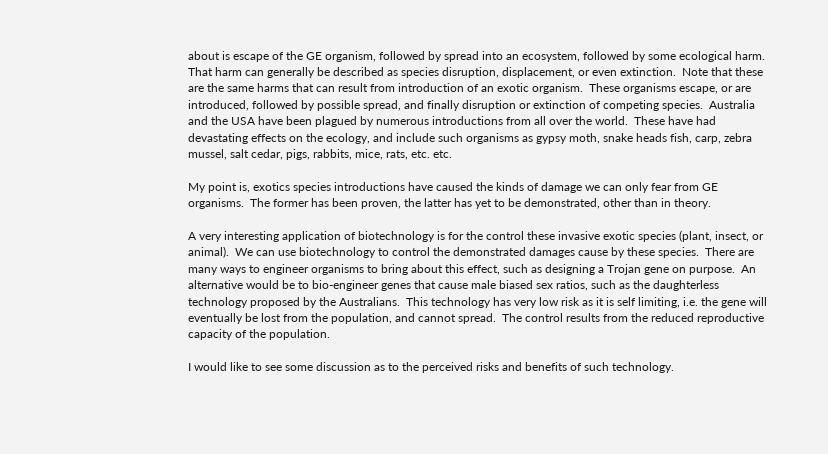about is escape of the GE organism, followed by spread into an ecosystem, followed by some ecological harm.  That harm can generally be described as species disruption, displacement, or even extinction.  Note that these are the same harms that can result from introduction of an exotic organism.  These organisms escape, or are introduced, followed by possible spread, and finally disruption or extinction of competing species.  Australia and the USA have been plagued by numerous introductions from all over the world.  These have had devastating effects on the ecology, and include such organisms as gypsy moth, snake heads fish, carp, zebra mussel, salt cedar, pigs, rabbits, mice, rats, etc. etc.

My point is, exotics species introductions have caused the kinds of damage we can only fear from GE organisms.  The former has been proven, the latter has yet to be demonstrated, other than in theory.

A very interesting application of biotechnology is for the control these invasive exotic species (plant, insect, or animal).  We can use biotechnology to control the demonstrated damages cause by these species.  There are many ways to engineer organisms to bring about this effect, such as designing a Trojan gene on purpose.  An alternative would be to bio-engineer genes that cause male biased sex ratios, such as the daughterless technology proposed by the Australians.  This technology has very low risk as it is self limiting, i.e. the gene will eventually be lost from the population, and cannot spread.  The control results from the reduced reproductive capacity of the population.

I would like to see some discussion as to the perceived risks and benefits of such technology.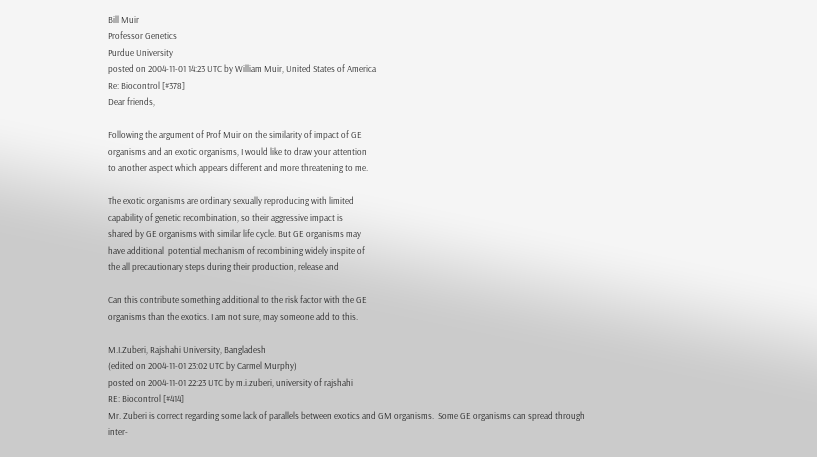Bill Muir
Professor Genetics
Purdue University
posted on 2004-11-01 14:23 UTC by William Muir, United States of America
Re: Biocontrol [#378]
Dear friends,

Following the argument of Prof Muir on the similarity of impact of GE
organisms and an exotic organisms, I would like to draw your attention
to another aspect which appears different and more threatening to me.

The exotic organisms are ordinary sexually reproducing with limited
capability of genetic recombination, so their aggressive impact is
shared by GE organisms with similar life cycle. But GE organisms may
have additional  potential mechanism of recombining widely inspite of
the all precautionary steps during their production, release and

Can this contribute something additional to the risk factor with the GE
organisms than the exotics. I am not sure, may someone add to this.

M.I.Zuberi, Rajshahi University, Bangladesh
(edited on 2004-11-01 23:02 UTC by Carmel Murphy)
posted on 2004-11-01 22:23 UTC by m.i.zuberi, university of rajshahi
RE: Biocontrol [#414]
Mr. Zuberi is correct regarding some lack of parallels between exotics and GM organisms.  Some GE organisms can spread through inter-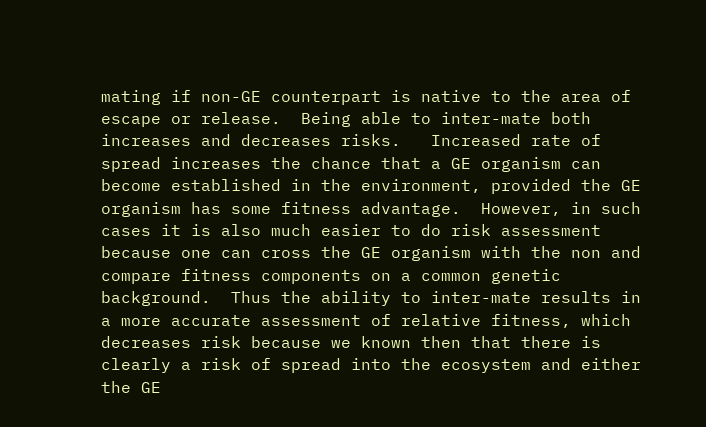mating if non-GE counterpart is native to the area of escape or release.  Being able to inter-mate both increases and decreases risks.   Increased rate of spread increases the chance that a GE organism can become established in the environment, provided the GE organism has some fitness advantage.  However, in such cases it is also much easier to do risk assessment because one can cross the GE organism with the non and compare fitness components on a common genetic background.  Thus the ability to inter-mate results in a more accurate assessment of relative fitness, which decreases risk because we known then that there is clearly a risk of spread into the ecosystem and either the GE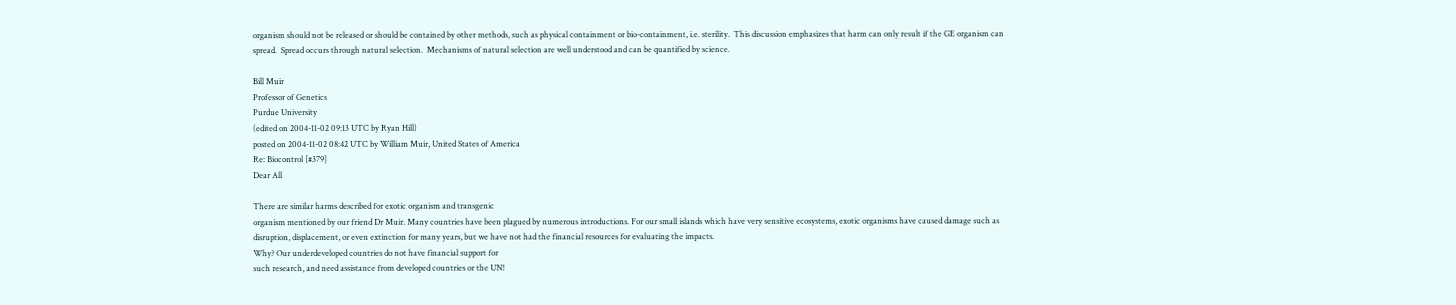organism should not be released or should be contained by other methods, such as physical containment or bio-containment, i.e. sterility.  This discussion emphasizes that harm can only result if the GE organism can spread.  Spread occurs through natural selection.  Mechanisms of natural selection are well understood and can be quantified by science.

Bill Muir
Professor of Genetics
Purdue University
(edited on 2004-11-02 09:13 UTC by Ryan Hill)
posted on 2004-11-02 08:42 UTC by William Muir, United States of America
Re: Biocontrol [#379]
Dear All

There are similar harms described for exotic organism and transgenic
organism mentioned by our friend Dr Muir. Many countries have been plagued by numerous introductions. For our small islands which have very sensitive ecosystems, exotic organisms have caused damage such as disruption, displacement, or even extinction for many years, but we have not had the financial resources for evaluating the impacts.
Why? Our underdeveloped countries do not have financial support for
such research, and need assistance from developed countries or the UN!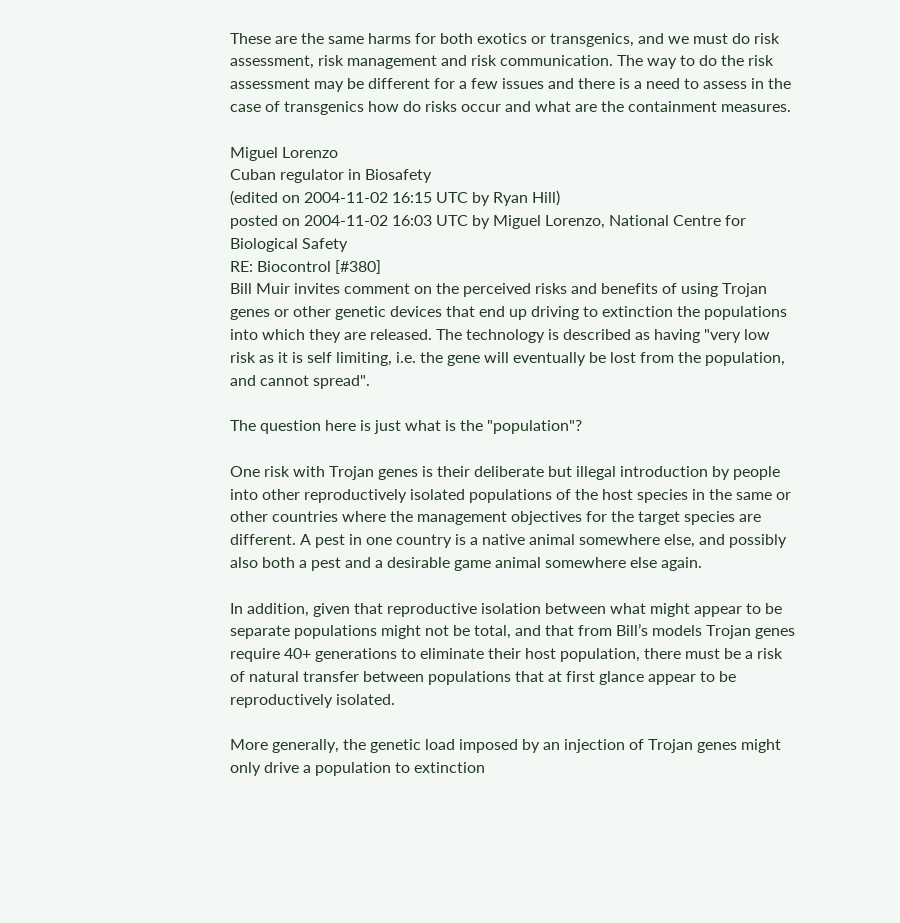These are the same harms for both exotics or transgenics, and we must do risk assessment, risk management and risk communication. The way to do the risk assessment may be different for a few issues and there is a need to assess in the case of transgenics how do risks occur and what are the containment measures.

Miguel Lorenzo
Cuban regulator in Biosafety
(edited on 2004-11-02 16:15 UTC by Ryan Hill)
posted on 2004-11-02 16:03 UTC by Miguel Lorenzo, National Centre for Biological Safety
RE: Biocontrol [#380]
Bill Muir invites comment on the perceived risks and benefits of using Trojan genes or other genetic devices that end up driving to extinction the populations into which they are released. The technology is described as having "very low risk as it is self limiting, i.e. the gene will eventually be lost from the population, and cannot spread".

The question here is just what is the "population"?

One risk with Trojan genes is their deliberate but illegal introduction by people into other reproductively isolated populations of the host species in the same or other countries where the management objectives for the target species are different. A pest in one country is a native animal somewhere else, and possibly also both a pest and a desirable game animal somewhere else again.

In addition, given that reproductive isolation between what might appear to be separate populations might not be total, and that from Bill’s models Trojan genes require 40+ generations to eliminate their host population, there must be a risk of natural transfer between populations that at first glance appear to be reproductively isolated.

More generally, the genetic load imposed by an injection of Trojan genes might only drive a population to extinction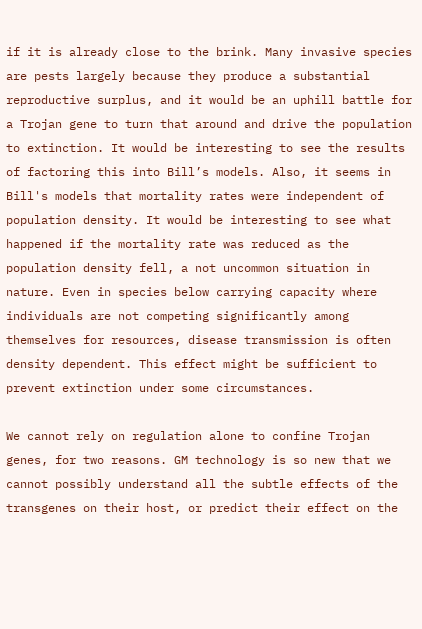if it is already close to the brink. Many invasive species are pests largely because they produce a substantial reproductive surplus, and it would be an uphill battle for a Trojan gene to turn that around and drive the population to extinction. It would be interesting to see the results of factoring this into Bill’s models. Also, it seems in Bill's models that mortality rates were independent of population density. It would be interesting to see what happened if the mortality rate was reduced as the population density fell, a not uncommon situation in nature. Even in species below carrying capacity where individuals are not competing significantly among themselves for resources, disease transmission is often density dependent. This effect might be sufficient to prevent extinction under some circumstances.

We cannot rely on regulation alone to confine Trojan genes, for two reasons. GM technology is so new that we cannot possibly understand all the subtle effects of the transgenes on their host, or predict their effect on the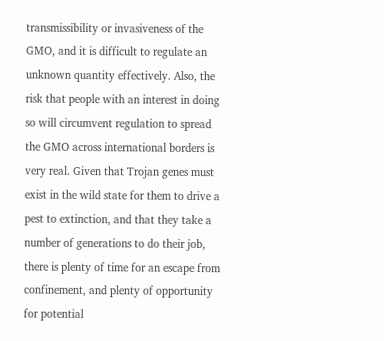transmissibility or invasiveness of the GMO, and it is difficult to regulate an unknown quantity effectively. Also, the risk that people with an interest in doing so will circumvent regulation to spread the GMO across international borders is very real. Given that Trojan genes must exist in the wild state for them to drive a pest to extinction, and that they take a number of generations to do their job, there is plenty of time for an escape from confinement, and plenty of opportunity for potential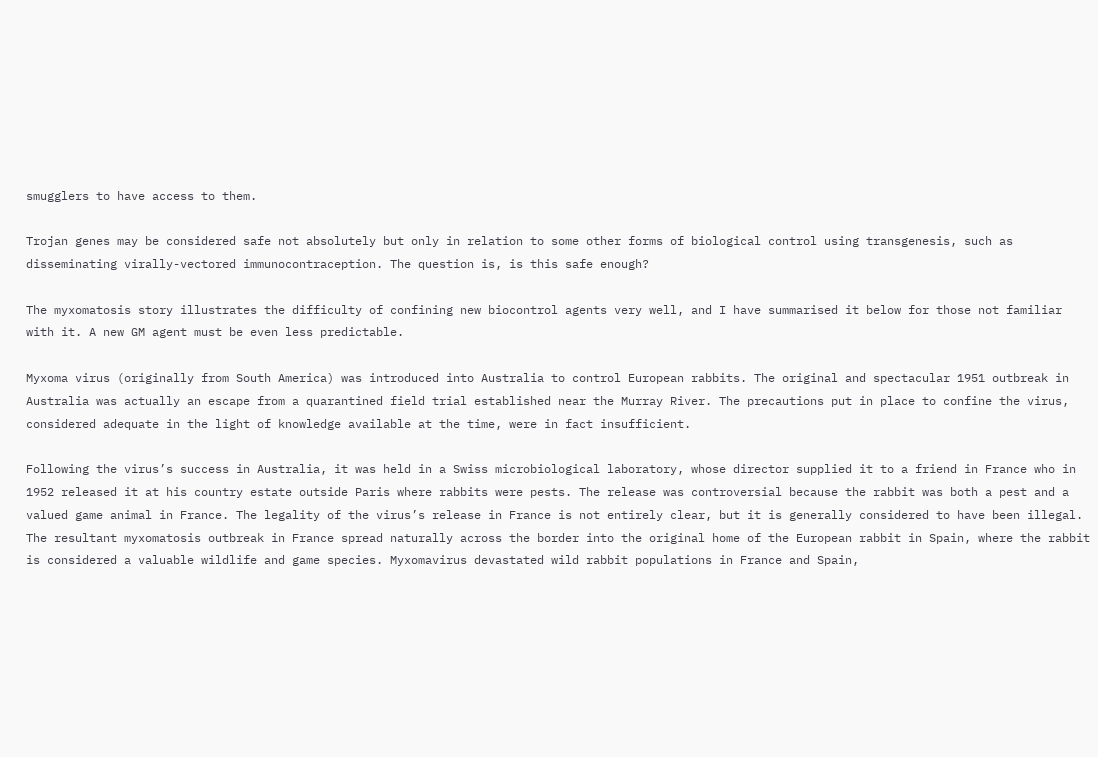smugglers to have access to them.

Trojan genes may be considered safe not absolutely but only in relation to some other forms of biological control using transgenesis, such as disseminating virally-vectored immunocontraception. The question is, is this safe enough?

The myxomatosis story illustrates the difficulty of confining new biocontrol agents very well, and I have summarised it below for those not familiar with it. A new GM agent must be even less predictable.

Myxoma virus (originally from South America) was introduced into Australia to control European rabbits. The original and spectacular 1951 outbreak in Australia was actually an escape from a quarantined field trial established near the Murray River. The precautions put in place to confine the virus, considered adequate in the light of knowledge available at the time, were in fact insufficient.

Following the virus’s success in Australia, it was held in a Swiss microbiological laboratory, whose director supplied it to a friend in France who in 1952 released it at his country estate outside Paris where rabbits were pests. The release was controversial because the rabbit was both a pest and a valued game animal in France. The legality of the virus’s release in France is not entirely clear, but it is generally considered to have been illegal. The resultant myxomatosis outbreak in France spread naturally across the border into the original home of the European rabbit in Spain, where the rabbit is considered a valuable wildlife and game species. Myxomavirus devastated wild rabbit populations in France and Spain,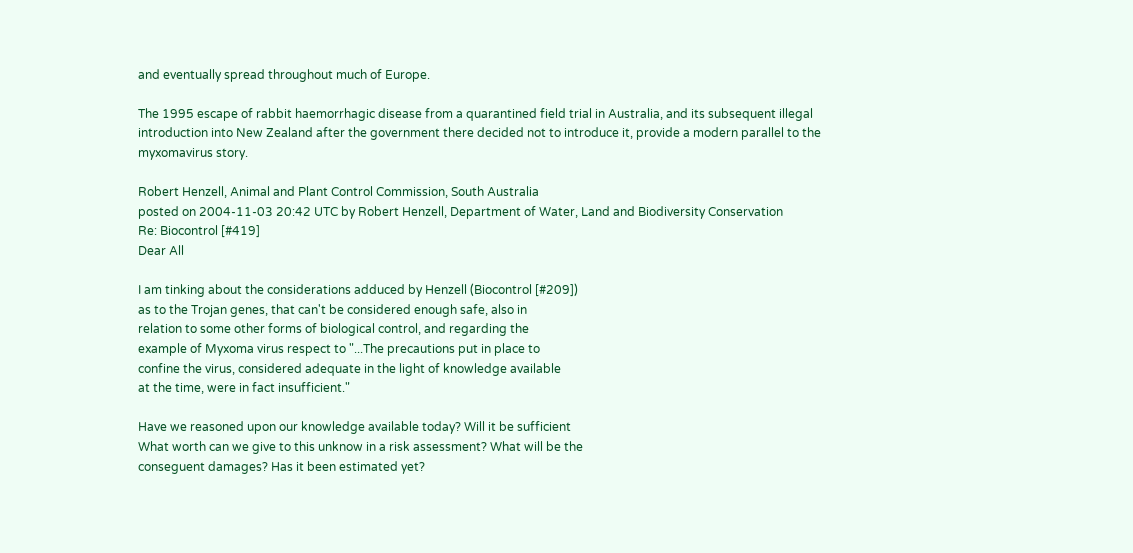and eventually spread throughout much of Europe.

The 1995 escape of rabbit haemorrhagic disease from a quarantined field trial in Australia, and its subsequent illegal introduction into New Zealand after the government there decided not to introduce it, provide a modern parallel to the myxomavirus story.

Robert Henzell, Animal and Plant Control Commission, South Australia
posted on 2004-11-03 20:42 UTC by Robert Henzell, Department of Water, Land and Biodiversity Conservation
Re: Biocontrol [#419]
Dear All

I am tinking about the considerations adduced by Henzell (Biocontrol [#209])
as to the Trojan genes, that can't be considered enough safe, also in
relation to some other forms of biological control, and regarding the
example of Myxoma virus respect to "...The precautions put in place to
confine the virus, considered adequate in the light of knowledge available
at the time, were in fact insufficient."

Have we reasoned upon our knowledge available today? Will it be sufficient
What worth can we give to this unknow in a risk assessment? What will be the
conseguent damages? Has it been estimated yet?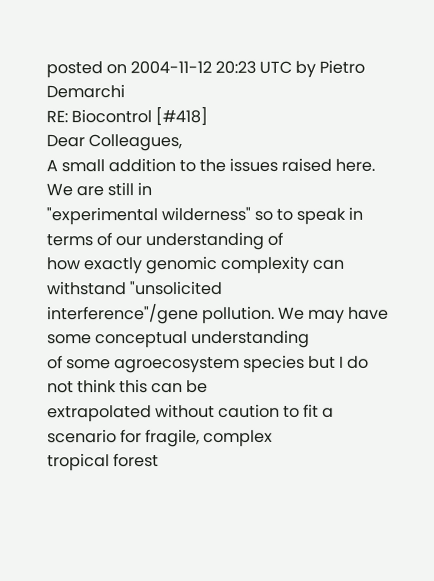posted on 2004-11-12 20:23 UTC by Pietro Demarchi
RE: Biocontrol [#418]
Dear Colleagues,
A small addition to the issues raised here. We are still in
"experimental wilderness" so to speak in terms of our understanding of
how exactly genomic complexity can withstand "unsolicited
interference"/gene pollution. We may have some conceptual understanding
of some agroecosystem species but I do not think this can be
extrapolated without caution to fit a scenario for fragile, complex
tropical forest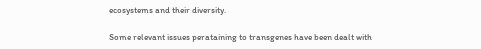ecosystems and their diversity.

Some relevant issues perataining to transgenes have been dealt with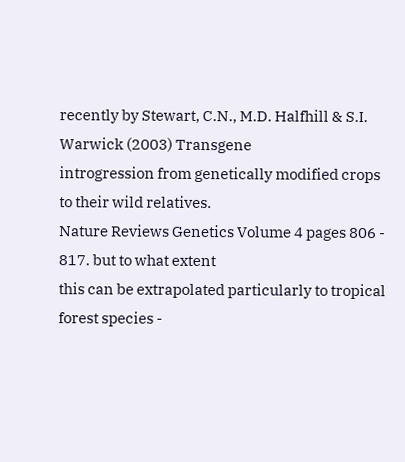recently by Stewart, C.N., M.D. Halfhill & S.I. Warwick (2003) Transgene
introgression from genetically modified crops to their wild relatives.
Nature Reviews Genetics Volume 4 pages 806 - 817. but to what extent
this can be extrapolated particularly to tropical forest species -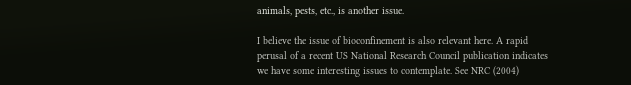animals, pests, etc., is another issue.

I believe the issue of bioconfinement is also relevant here. A rapid
perusal of a recent US National Research Council publication indicates
we have some interesting issues to contemplate. See NRC (2004)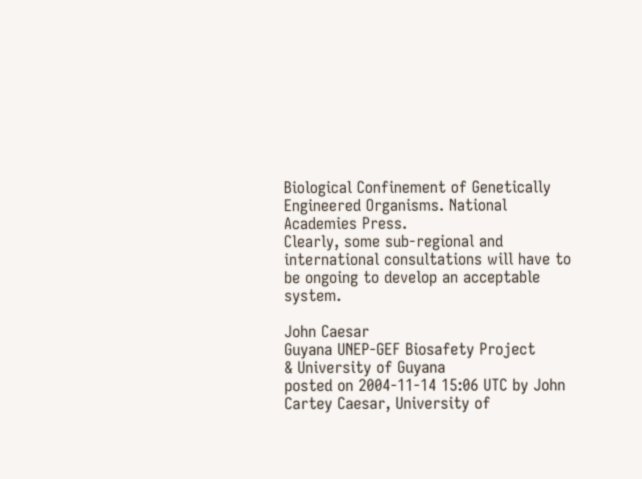Biological Confinement of Genetically Engineered Organisms. National
Academies Press.
Clearly, some sub-regional and international consultations will have to
be ongoing to develop an acceptable system.

John Caesar
Guyana UNEP-GEF Biosafety Project
& University of Guyana
posted on 2004-11-14 15:06 UTC by John Cartey Caesar, University of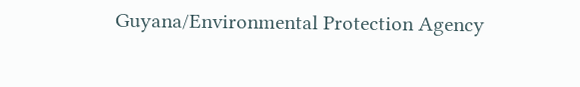Guyana/Environmental Protection Agency